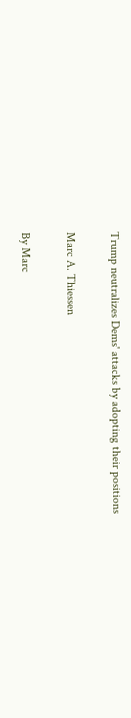Trump neutralizes Dems' attacks by adopting their positions

Marc A. Thiessen

By Marc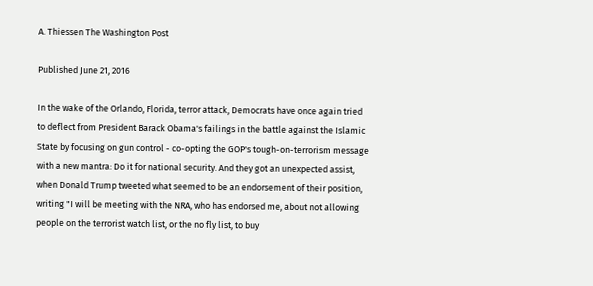A. Thiessen The Washington Post

Published June 21, 2016

In the wake of the Orlando, Florida, terror attack, Democrats have once again tried to deflect from President Barack Obama's failings in the battle against the Islamic State by focusing on gun control - co-opting the GOP's tough-on-terrorism message with a new mantra: Do it for national security. And they got an unexpected assist, when Donald Trump tweeted what seemed to be an endorsement of their position, writing "I will be meeting with the NRA, who has endorsed me, about not allowing people on the terrorist watch list, or the no fly list, to buy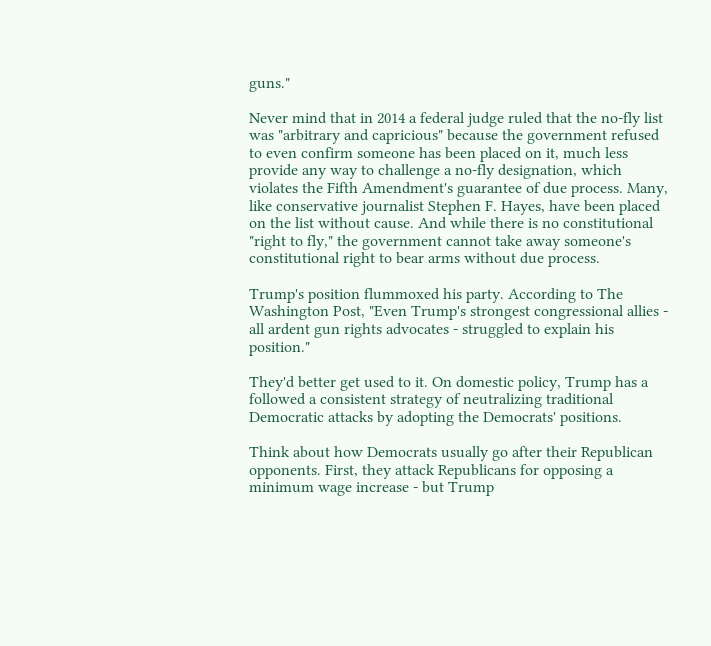guns."

Never mind that in 2014 a federal judge ruled that the no-fly list was "arbitrary and capricious" because the government refused to even confirm someone has been placed on it, much less provide any way to challenge a no-fly designation, which violates the Fifth Amendment's guarantee of due process. Many, like conservative journalist Stephen F. Hayes, have been placed on the list without cause. And while there is no constitutional "right to fly," the government cannot take away someone's constitutional right to bear arms without due process.

Trump's position flummoxed his party. According to The Washington Post, "Even Trump's strongest congressional allies - all ardent gun rights advocates - struggled to explain his position."

They'd better get used to it. On domestic policy, Trump has a followed a consistent strategy of neutralizing traditional Democratic attacks by adopting the Democrats' positions.

Think about how Democrats usually go after their Republican opponents. First, they attack Republicans for opposing a minimum wage increase - but Trump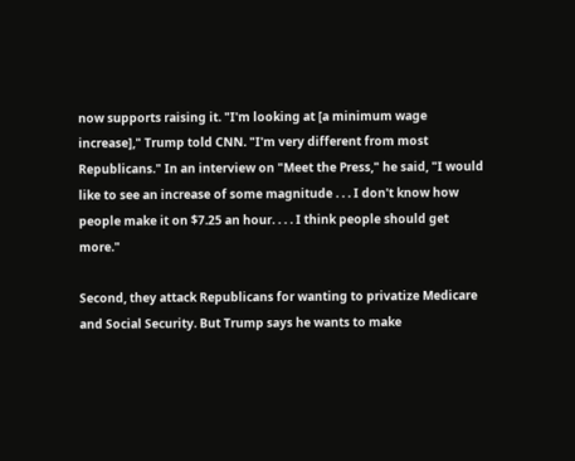now supports raising it. "I'm looking at [a minimum wage increase]," Trump told CNN. "I'm very different from most Republicans." In an interview on "Meet the Press," he said, "I would like to see an increase of some magnitude . . . I don't know how people make it on $7.25 an hour. . . . I think people should get more."

Second, they attack Republicans for wanting to privatize Medicare and Social Security. But Trump says he wants to make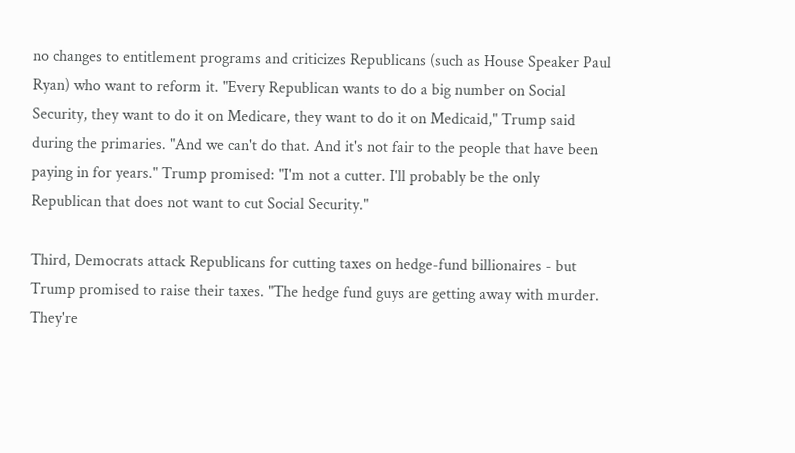no changes to entitlement programs and criticizes Republicans (such as House Speaker Paul Ryan) who want to reform it. "Every Republican wants to do a big number on Social Security, they want to do it on Medicare, they want to do it on Medicaid," Trump said during the primaries. "And we can't do that. And it's not fair to the people that have been paying in for years." Trump promised: "I'm not a cutter. I'll probably be the only Republican that does not want to cut Social Security."

Third, Democrats attack Republicans for cutting taxes on hedge-fund billionaires - but Trump promised to raise their taxes. "The hedge fund guys are getting away with murder. They're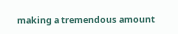making a tremendous amount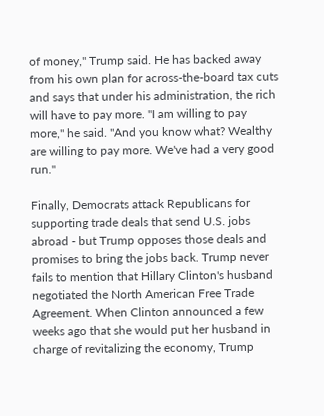of money," Trump said. He has backed away from his own plan for across-the-board tax cuts and says that under his administration, the rich will have to pay more. "I am willing to pay more," he said. "And you know what? Wealthy are willing to pay more. We've had a very good run."

Finally, Democrats attack Republicans for supporting trade deals that send U.S. jobs abroad - but Trump opposes those deals and promises to bring the jobs back. Trump never fails to mention that Hillary Clinton's husband negotiated the North American Free Trade Agreement. When Clinton announced a few weeks ago that she would put her husband in charge of revitalizing the economy, Trump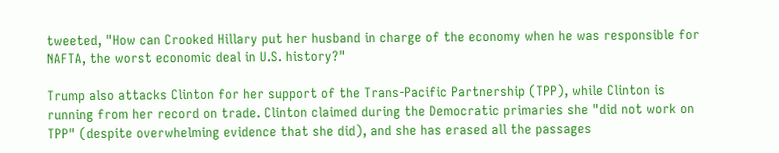tweeted, "How can Crooked Hillary put her husband in charge of the economy when he was responsible for NAFTA, the worst economic deal in U.S. history?"

Trump also attacks Clinton for her support of the Trans-Pacific Partnership (TPP), while Clinton is running from her record on trade. Clinton claimed during the Democratic primaries she "did not work on TPP" (despite overwhelming evidence that she did), and she has erased all the passages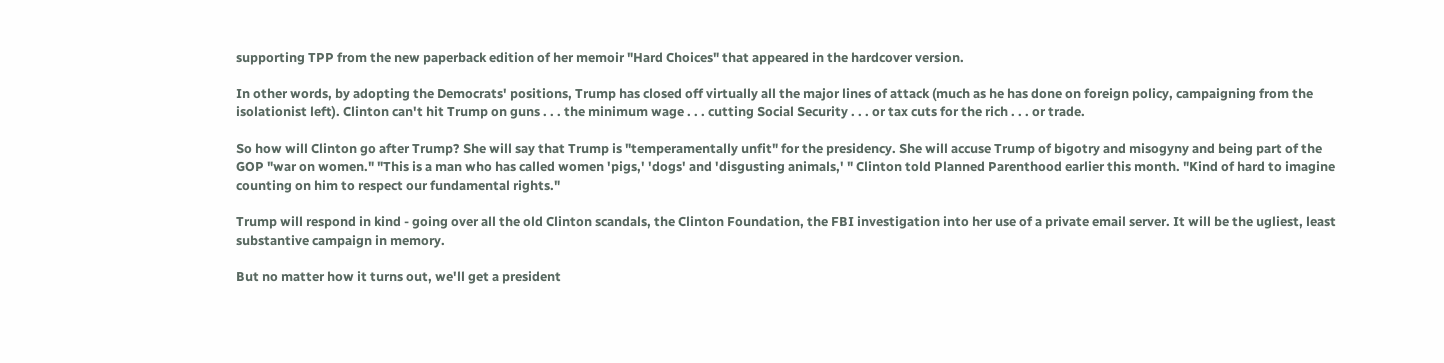supporting TPP from the new paperback edition of her memoir "Hard Choices" that appeared in the hardcover version.

In other words, by adopting the Democrats' positions, Trump has closed off virtually all the major lines of attack (much as he has done on foreign policy, campaigning from the isolationist left). Clinton can't hit Trump on guns . . . the minimum wage . . . cutting Social Security . . . or tax cuts for the rich . . . or trade.

So how will Clinton go after Trump? She will say that Trump is "temperamentally unfit" for the presidency. She will accuse Trump of bigotry and misogyny and being part of the GOP "war on women." "This is a man who has called women 'pigs,' 'dogs' and 'disgusting animals,' " Clinton told Planned Parenthood earlier this month. "Kind of hard to imagine counting on him to respect our fundamental rights."

Trump will respond in kind - going over all the old Clinton scandals, the Clinton Foundation, the FBI investigation into her use of a private email server. It will be the ugliest, least substantive campaign in memory.

But no matter how it turns out, we'll get a president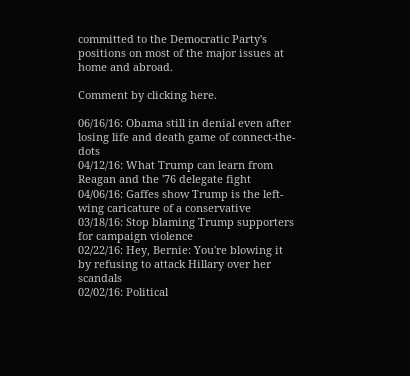committed to the Democratic Party's positions on most of the major issues at home and abroad.

Comment by clicking here.

06/16/16: Obama still in denial even after losing life and death game of connect-the-dots
04/12/16: What Trump can learn from Reagan and the '76 delegate fight
04/06/16: Gaffes show Trump is the left-wing caricature of a conservative
03/18/16: Stop blaming Trump supporters for campaign violence
02/22/16: Hey, Bernie: You're blowing it by refusing to attack Hillary over her scandals
02/02/16: Political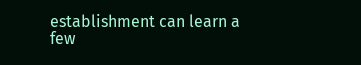establishment can learn a few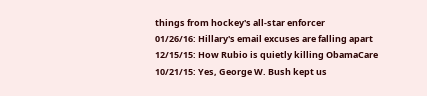things from hockey's all-star enforcer
01/26/16: Hillary's email excuses are falling apart
12/15/15: How Rubio is quietly killing ObamaCare
10/21/15: Yes, George W. Bush kept us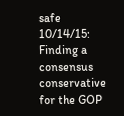safe
10/14/15: Finding a consensus conservative for the GOP